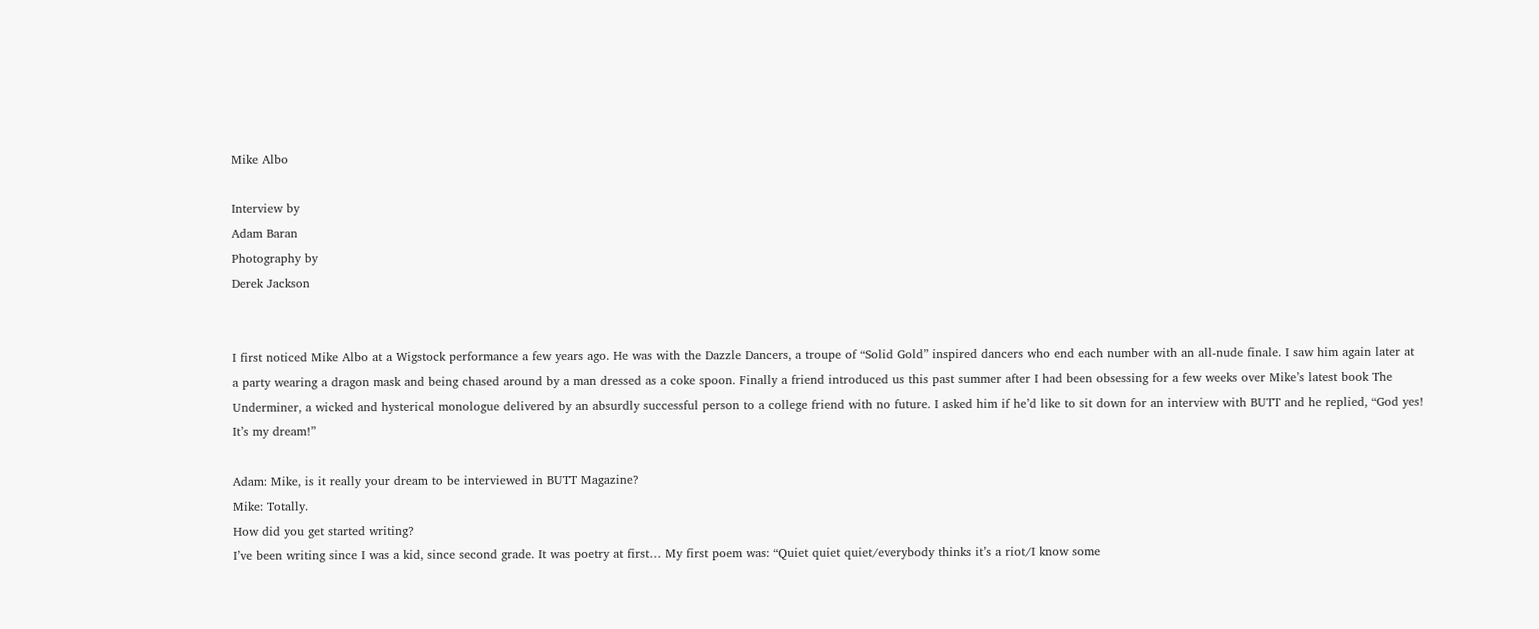Mike Albo

Interview by
Adam Baran
Photography by
Derek Jackson


I first noticed Mike Albo at a Wigstock performance a few years ago. He was with the Dazzle Dancers, a troupe of “Solid Gold” inspired dancers who end each number with an all-nude finale. I saw him again later at a party wearing a dragon mask and being chased around by a man dressed as a coke spoon. Finally a friend introduced us this past summer after I had been obsessing for a few weeks over Mike’s latest book The Underminer, a wicked and hysterical monologue delivered by an absurdly successful person to a college friend with no future. I asked him if he’d like to sit down for an interview with BUTT and he replied, “God yes! It’s my dream!”

Adam: Mike, is it really your dream to be interviewed in BUTT Magazine?
Mike: Totally.
How did you get started writing?
I’ve been writing since I was a kid, since second grade. It was poetry at first… My first poem was: “Quiet quiet quiet/everybody thinks it’s a riot/I know some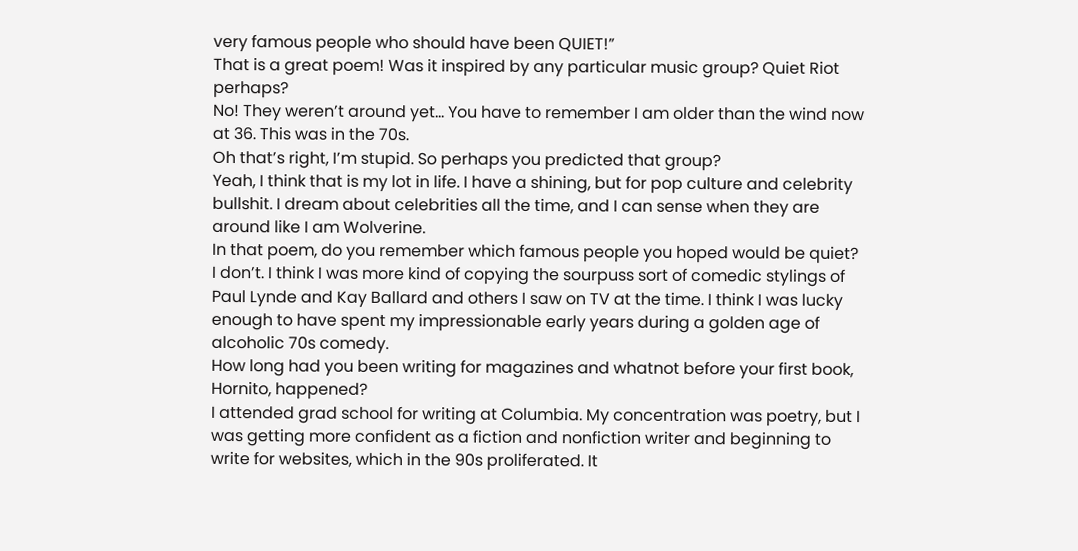very famous people who should have been QUIET!”
That is a great poem! Was it inspired by any particular music group? Quiet Riot perhaps?
No! They weren’t around yet… You have to remember I am older than the wind now at 36. This was in the 70s.
Oh that’s right, I’m stupid. So perhaps you predicted that group?
Yeah, I think that is my lot in life. I have a shining, but for pop culture and celebrity bullshit. I dream about celebrities all the time, and I can sense when they are around like I am Wolverine.
In that poem, do you remember which famous people you hoped would be quiet?
I don’t. I think I was more kind of copying the sourpuss sort of comedic stylings of Paul Lynde and Kay Ballard and others I saw on TV at the time. I think I was lucky enough to have spent my impressionable early years during a golden age of alcoholic 70s comedy.
How long had you been writing for magazines and whatnot before your first book, Hornito, happened?
I attended grad school for writing at Columbia. My concentration was poetry, but I was getting more confident as a fiction and nonfiction writer and beginning to write for websites, which in the 90s proliferated. It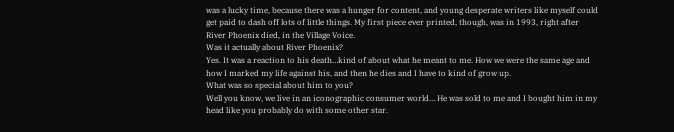was a lucky time, because there was a hunger for content, and young desperate writers like myself could get paid to dash off lots of little things. My first piece ever printed, though, was in 1993, right after River Phoenix died, in the Village Voice.
Was it actually about River Phoenix?
Yes. It was a reaction to his death…kind of about what he meant to me. How we were the same age and how I marked my life against his, and then he dies and I have to kind of grow up.
What was so special about him to you?
Well you know, we live in an iconographic consumer world… He was sold to me and I bought him in my head like you probably do with some other star.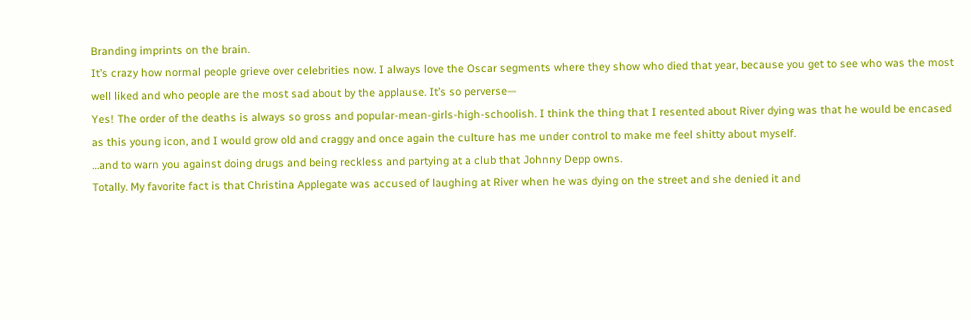Branding imprints on the brain.
It’s crazy how normal people grieve over celebrities now. I always love the Oscar segments where they show who died that year, because you get to see who was the most well liked and who people are the most sad about by the applause. It’s so perverse—
Yes! The order of the deaths is always so gross and popular-mean-girls-high-schoolish. I think the thing that I resented about River dying was that he would be encased as this young icon, and I would grow old and craggy and once again the culture has me under control to make me feel shitty about myself.
…and to warn you against doing drugs and being reckless and partying at a club that Johnny Depp owns.
Totally. My favorite fact is that Christina Applegate was accused of laughing at River when he was dying on the street and she denied it and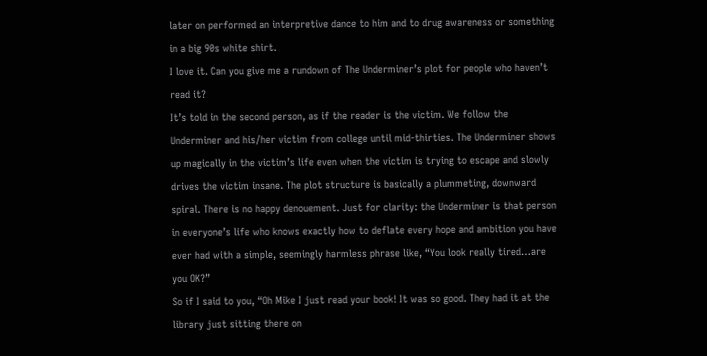later on performed an interpretive dance to him and to drug awareness or something in a big 90s white shirt.
I love it. Can you give me a rundown of The Underminer’s plot for people who haven’t read it?
It’s told in the second person, as if the reader is the victim. We follow the Underminer and his/her victim from college until mid-thirties. The Underminer shows up magically in the victim’s life even when the victim is trying to escape and slowly drives the victim insane. The plot structure is basically a plummeting, downward spiral. There is no happy denouement. Just for clarity: the Underminer is that person in everyone’s life who knows exactly how to deflate every hope and ambition you have ever had with a simple, seemingly harmless phrase like, “You look really tired…are you OK?”
So if I said to you, “Oh Mike I just read your book! It was so good. They had it at the library just sitting there on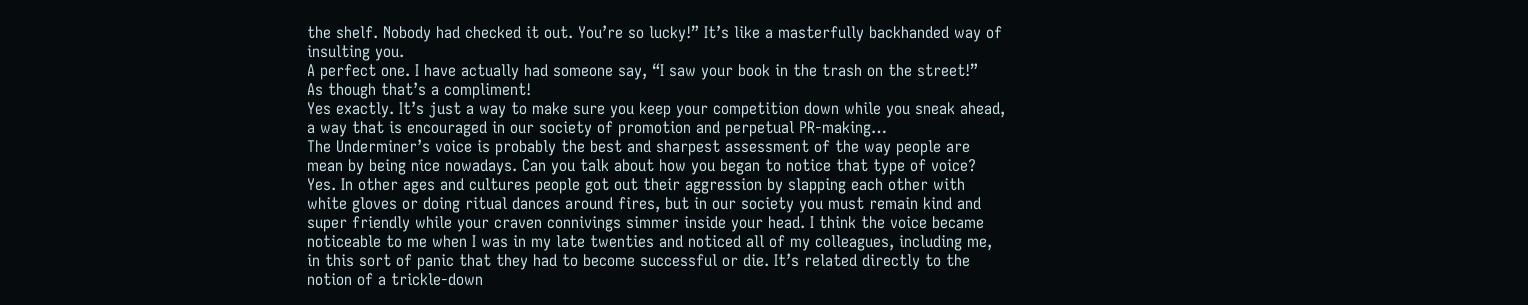the shelf. Nobody had checked it out. You’re so lucky!” It’s like a masterfully backhanded way of insulting you.
A perfect one. I have actually had someone say, “I saw your book in the trash on the street!”
As though that’s a compliment!
Yes exactly. It’s just a way to make sure you keep your competition down while you sneak ahead, a way that is encouraged in our society of promotion and perpetual PR-making…
The Underminer’s voice is probably the best and sharpest assessment of the way people are mean by being nice nowadays. Can you talk about how you began to notice that type of voice?
Yes. In other ages and cultures people got out their aggression by slapping each other with white gloves or doing ritual dances around fires, but in our society you must remain kind and super friendly while your craven connivings simmer inside your head. I think the voice became noticeable to me when I was in my late twenties and noticed all of my colleagues, including me, in this sort of panic that they had to become successful or die. It’s related directly to the notion of a trickle-down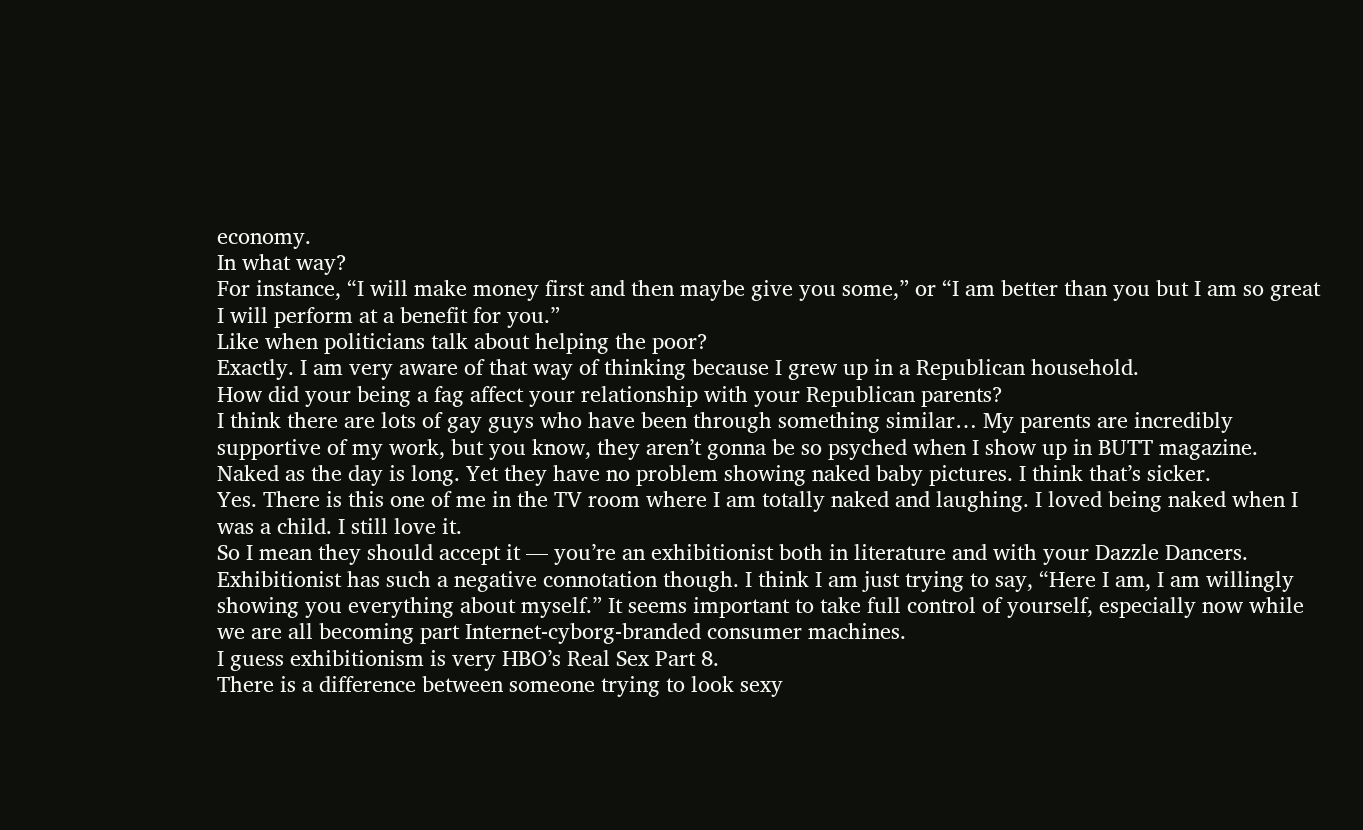economy.
In what way?
For instance, “I will make money first and then maybe give you some,” or “I am better than you but I am so great I will perform at a benefit for you.”
Like when politicians talk about helping the poor?
Exactly. I am very aware of that way of thinking because I grew up in a Republican household.
How did your being a fag affect your relationship with your Republican parents?
I think there are lots of gay guys who have been through something similar… My parents are incredibly supportive of my work, but you know, they aren’t gonna be so psyched when I show up in BUTT magazine.
Naked as the day is long. Yet they have no problem showing naked baby pictures. I think that’s sicker.
Yes. There is this one of me in the TV room where I am totally naked and laughing. I loved being naked when I was a child. I still love it.
So I mean they should accept it — you’re an exhibitionist both in literature and with your Dazzle Dancers.
Exhibitionist has such a negative connotation though. I think I am just trying to say, “Here I am, I am willingly showing you everything about myself.” It seems important to take full control of yourself, especially now while we are all becoming part Internet-cyborg-branded consumer machines.
I guess exhibitionism is very HBO’s Real Sex Part 8.
There is a difference between someone trying to look sexy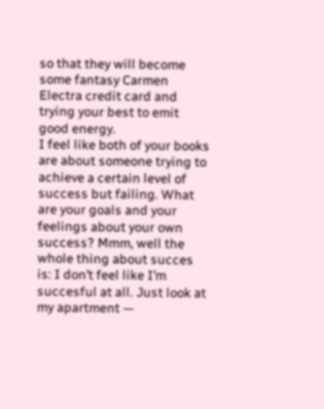so that they will become some fantasy Carmen Electra credit card and trying your best to emit good energy.
I feel like both of your books are about someone trying to achieve a certain level of success but failing. What are your goals and your feelings about your own success? Mmm, well the whole thing about succes is: I don’t feel like I’m succesful at all. Just look at my apartment —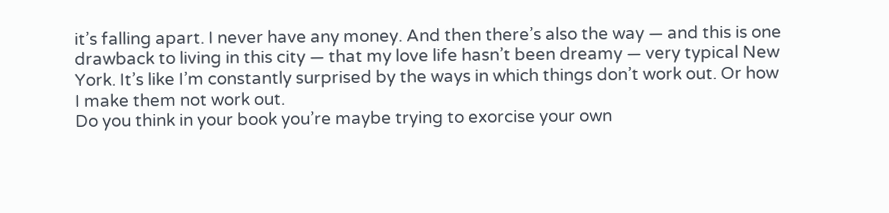it’s falling apart. I never have any money. And then there’s also the way — and this is one drawback to living in this city — that my love life hasn’t been dreamy — very typical New York. It’s like I’m constantly surprised by the ways in which things don’t work out. Or how I make them not work out.
Do you think in your book you’re maybe trying to exorcise your own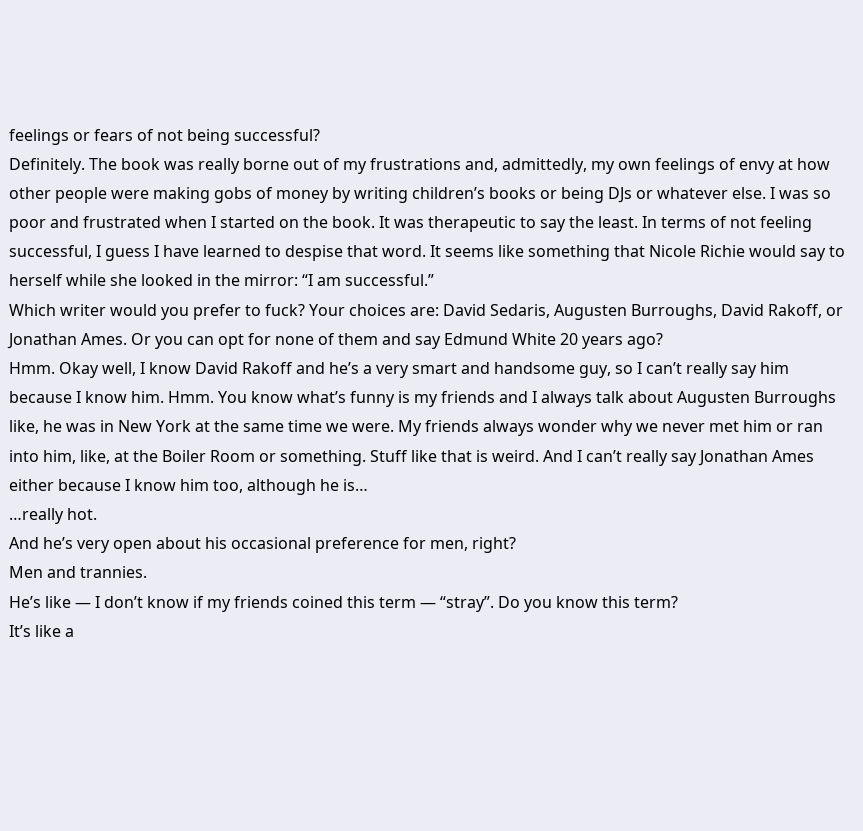feelings or fears of not being successful?
Definitely. The book was really borne out of my frustrations and, admittedly, my own feelings of envy at how other people were making gobs of money by writing children’s books or being DJs or whatever else. I was so poor and frustrated when I started on the book. It was therapeutic to say the least. In terms of not feeling successful, I guess I have learned to despise that word. It seems like something that Nicole Richie would say to herself while she looked in the mirror: “I am successful.”
Which writer would you prefer to fuck? Your choices are: David Sedaris, Augusten Burroughs, David Rakoff, or Jonathan Ames. Or you can opt for none of them and say Edmund White 20 years ago?
Hmm. Okay well, I know David Rakoff and he’s a very smart and handsome guy, so I can’t really say him because I know him. Hmm. You know what’s funny is my friends and I always talk about Augusten Burroughs like, he was in New York at the same time we were. My friends always wonder why we never met him or ran into him, like, at the Boiler Room or something. Stuff like that is weird. And I can’t really say Jonathan Ames either because I know him too, although he is…
…really hot.
And he’s very open about his occasional preference for men, right?
Men and trannies.
He’s like — I don’t know if my friends coined this term — “stray”. Do you know this term?
It’s like a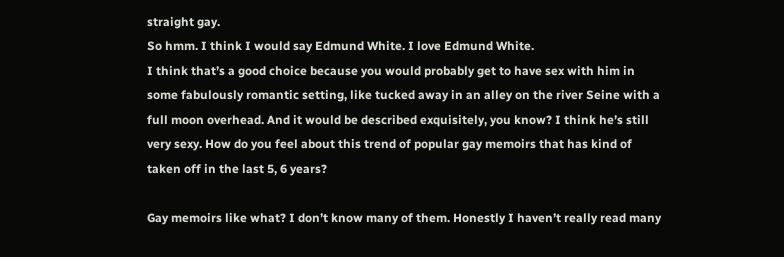straight gay.
So hmm. I think I would say Edmund White. I love Edmund White.
I think that’s a good choice because you would probably get to have sex with him in some fabulously romantic setting, like tucked away in an alley on the river Seine with a full moon overhead. And it would be described exquisitely, you know? I think he’s still very sexy. How do you feel about this trend of popular gay memoirs that has kind of taken off in the last 5, 6 years?

Gay memoirs like what? I don’t know many of them. Honestly I haven’t really read many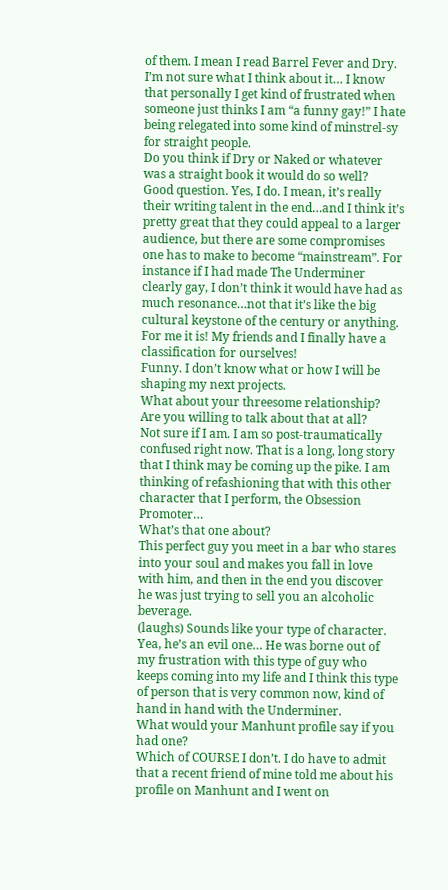of them. I mean I read Barrel Fever and Dry. I’m not sure what I think about it… I know that personally I get kind of frustrated when someone just thinks I am “a funny gay!” I hate being relegated into some kind of minstrel-sy for straight people.
Do you think if Dry or Naked or whatever was a straight book it would do so well?
Good question. Yes, I do. I mean, it’s really their writing talent in the end…and I think it’s pretty great that they could appeal to a larger audience, but there are some compromises one has to make to become “mainstream”. For instance if I had made The Underminer clearly gay, I don’t think it would have had as much resonance…not that it’s like the big cultural keystone of the century or anything.
For me it is! My friends and I finally have a classification for ourselves!
Funny. I don’t know what or how I will be shaping my next projects.
What about your threesome relationship? Are you willing to talk about that at all?
Not sure if I am. I am so post-traumatically confused right now. That is a long, long story that I think may be coming up the pike. I am thinking of refashioning that with this other character that I perform, the Obsession Promoter…
What’s that one about?
This perfect guy you meet in a bar who stares into your soul and makes you fall in love with him, and then in the end you discover he was just trying to sell you an alcoholic beverage.
(laughs) Sounds like your type of character.
Yea, he’s an evil one… He was borne out of my frustration with this type of guy who keeps coming into my life and I think this type of person that is very common now, kind of hand in hand with the Underminer.
What would your Manhunt profile say if you had one?
Which of COURSE I don’t. I do have to admit that a recent friend of mine told me about his profile on Manhunt and I went on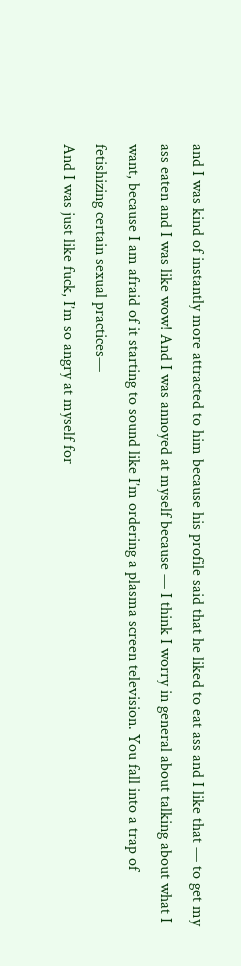and I was kind of instantly more attracted to him because his profile said that he liked to eat ass and I like that — to get my ass eaten and I was like wow! And I was annoyed at myself because — I think I worry in general about talking about what I want, because I am afraid of it starting to sound like I’m ordering a plasma screen television. You fall into a trap of fetishizing certain sexual practices—
And I was just like fuck, I’m so angry at myself for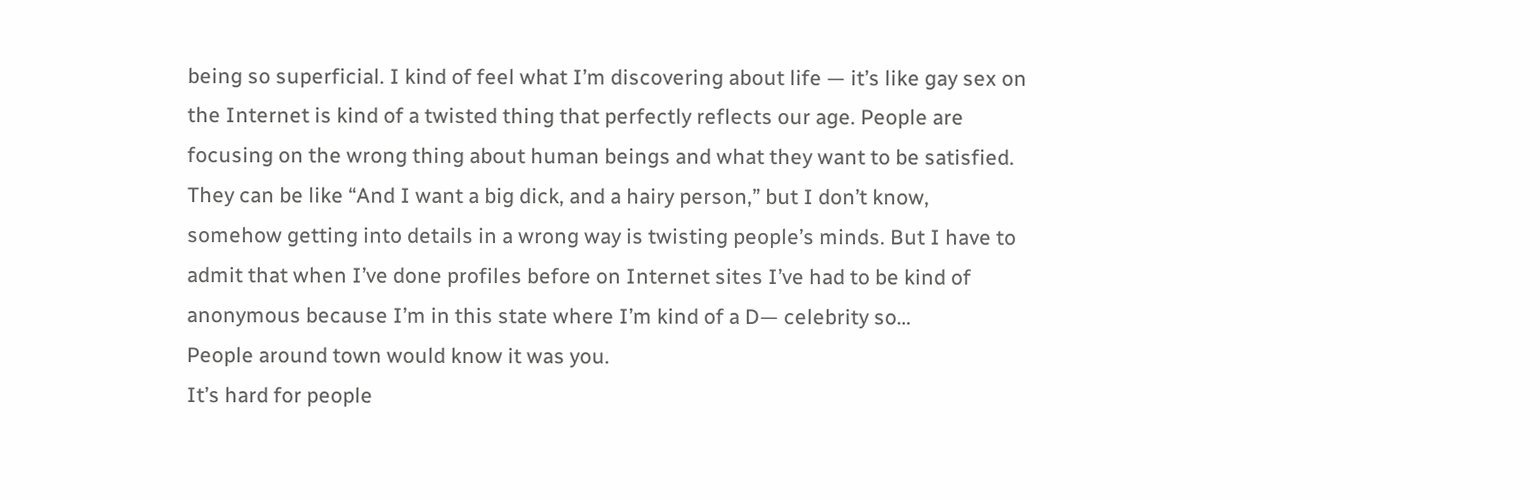being so superficial. I kind of feel what I’m discovering about life — it’s like gay sex on the Internet is kind of a twisted thing that perfectly reflects our age. People are focusing on the wrong thing about human beings and what they want to be satisfied. They can be like “And I want a big dick, and a hairy person,” but I don’t know, somehow getting into details in a wrong way is twisting people’s minds. But I have to admit that when I’ve done profiles before on Internet sites I’ve had to be kind of anonymous because I’m in this state where I’m kind of a D— celebrity so…
People around town would know it was you.
It’s hard for people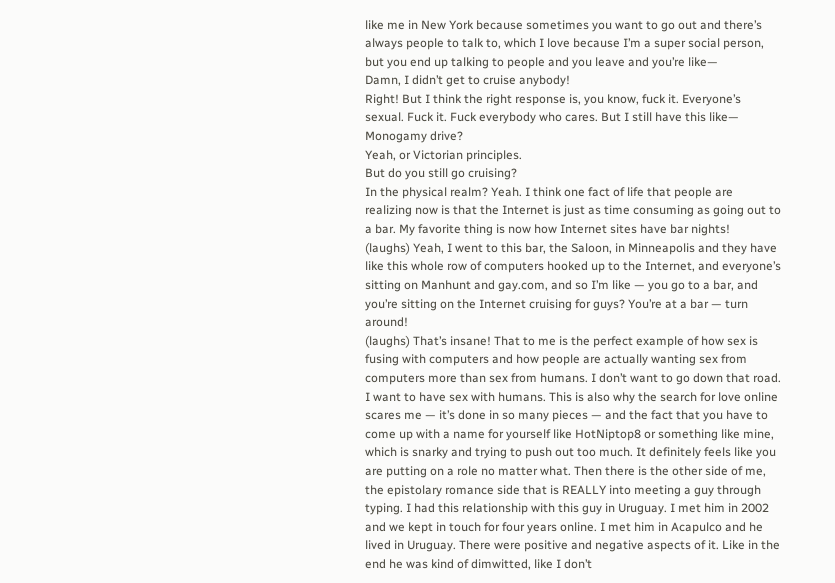like me in New York because sometimes you want to go out and there’s always people to talk to, which I love because I’m a super social person, but you end up talking to people and you leave and you’re like—
Damn, I didn’t get to cruise anybody!
Right! But I think the right response is, you know, fuck it. Everyone’s sexual. Fuck it. Fuck everybody who cares. But I still have this like—
Monogamy drive?
Yeah, or Victorian principles.
But do you still go cruising?
In the physical realm? Yeah. I think one fact of life that people are realizing now is that the Internet is just as time consuming as going out to a bar. My favorite thing is now how Internet sites have bar nights!
(laughs) Yeah, I went to this bar, the Saloon, in Minneapolis and they have like this whole row of computers hooked up to the Internet, and everyone’s sitting on Manhunt and gay.com, and so I’m like — you go to a bar, and you’re sitting on the Internet cruising for guys? You’re at a bar — turn around!
(laughs) That’s insane! That to me is the perfect example of how sex is fusing with computers and how people are actually wanting sex from computers more than sex from humans. I don’t want to go down that road. I want to have sex with humans. This is also why the search for love online scares me — it’s done in so many pieces — and the fact that you have to come up with a name for yourself like HotNiptop8 or something like mine, which is snarky and trying to push out too much. It definitely feels like you are putting on a role no matter what. Then there is the other side of me, the epistolary romance side that is REALLY into meeting a guy through typing. I had this relationship with this guy in Uruguay. I met him in 2002 and we kept in touch for four years online. I met him in Acapulco and he lived in Uruguay. There were positive and negative aspects of it. Like in the end he was kind of dimwitted, like I don’t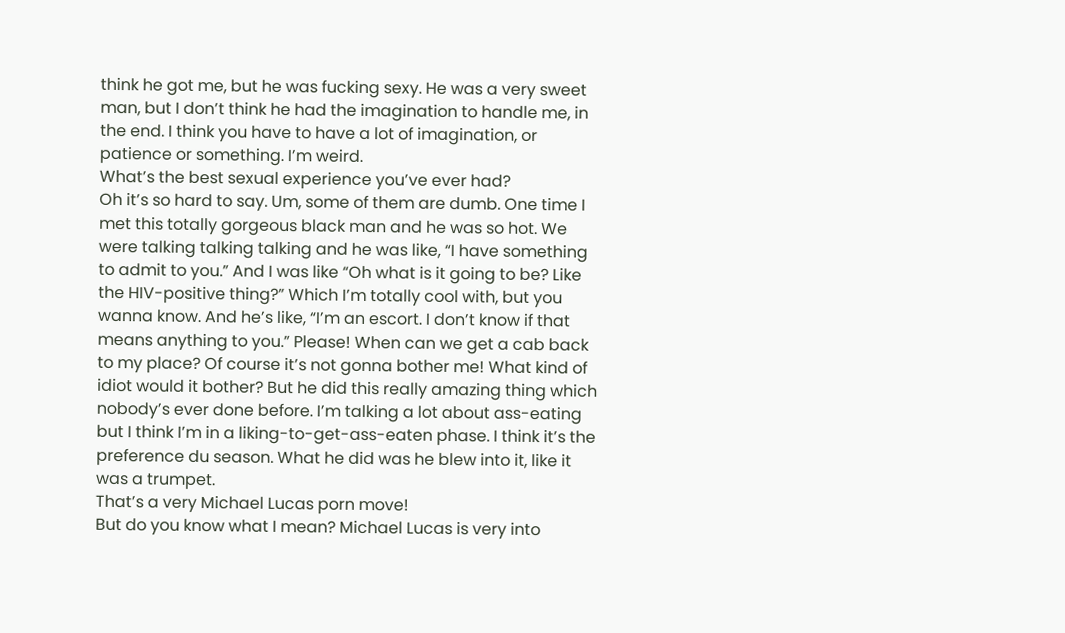think he got me, but he was fucking sexy. He was a very sweet man, but I don’t think he had the imagination to handle me, in the end. I think you have to have a lot of imagination, or patience or something. I’m weird.
What’s the best sexual experience you’ve ever had?
Oh it’s so hard to say. Um, some of them are dumb. One time I met this totally gorgeous black man and he was so hot. We were talking talking talking and he was like, “I have something to admit to you.” And I was like “Oh what is it going to be? Like the HIV-positive thing?” Which I’m totally cool with, but you wanna know. And he’s like, “I’m an escort. I don’t know if that means anything to you.” Please! When can we get a cab back to my place? Of course it’s not gonna bother me! What kind of idiot would it bother? But he did this really amazing thing which nobody’s ever done before. I’m talking a lot about ass-eating but I think I’m in a liking-to-get-ass-eaten phase. I think it’s the preference du season. What he did was he blew into it, like it was a trumpet.
That’s a very Michael Lucas porn move!
But do you know what I mean? Michael Lucas is very into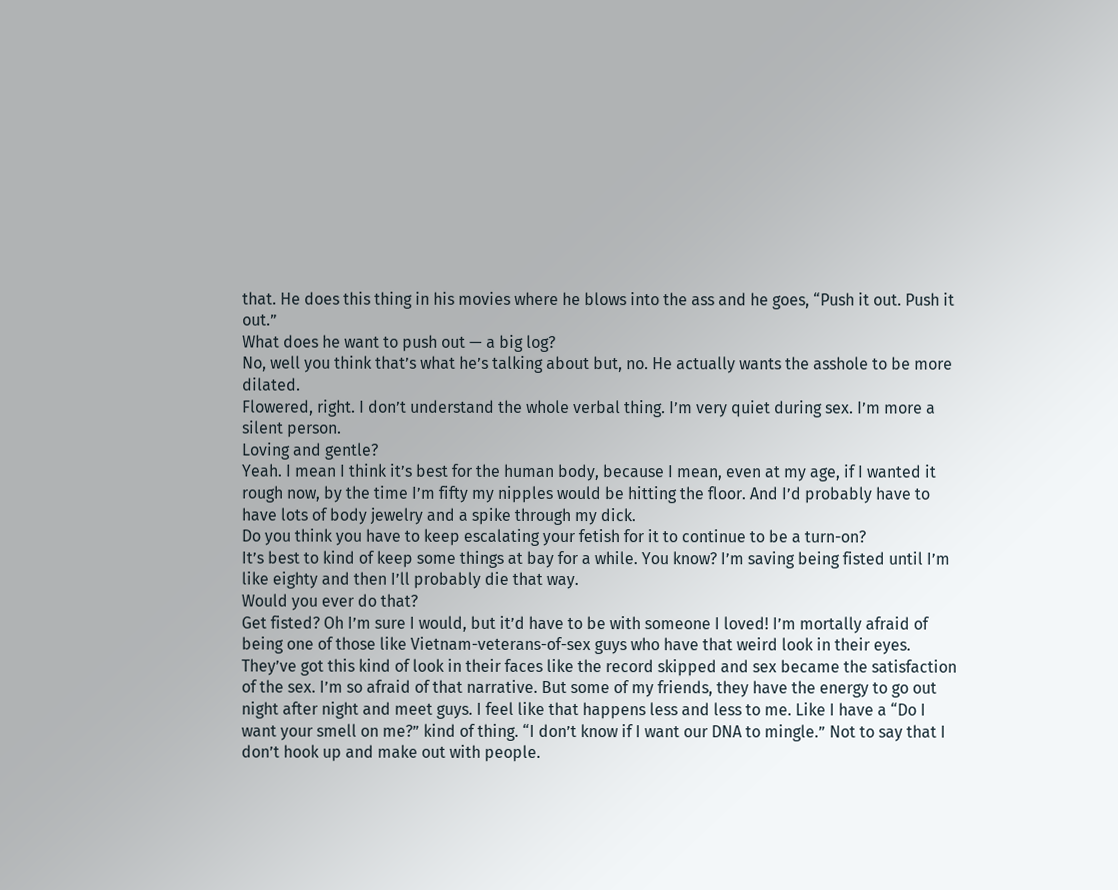that. He does this thing in his movies where he blows into the ass and he goes, “Push it out. Push it out.”
What does he want to push out — a big log?
No, well you think that’s what he’s talking about but, no. He actually wants the asshole to be more dilated.
Flowered, right. I don’t understand the whole verbal thing. I’m very quiet during sex. I’m more a silent person.
Loving and gentle?
Yeah. I mean I think it’s best for the human body, because I mean, even at my age, if I wanted it rough now, by the time I’m fifty my nipples would be hitting the floor. And I’d probably have to have lots of body jewelry and a spike through my dick.
Do you think you have to keep escalating your fetish for it to continue to be a turn-on?
It’s best to kind of keep some things at bay for a while. You know? I’m saving being fisted until I’m like eighty and then I’ll probably die that way.
Would you ever do that?
Get fisted? Oh I’m sure I would, but it’d have to be with someone I loved! I’m mortally afraid of being one of those like Vietnam-veterans-of-sex guys who have that weird look in their eyes. They’ve got this kind of look in their faces like the record skipped and sex became the satisfaction of the sex. I’m so afraid of that narrative. But some of my friends, they have the energy to go out night after night and meet guys. I feel like that happens less and less to me. Like I have a “Do I want your smell on me?” kind of thing. “I don’t know if I want our DNA to mingle.” Not to say that I don’t hook up and make out with people.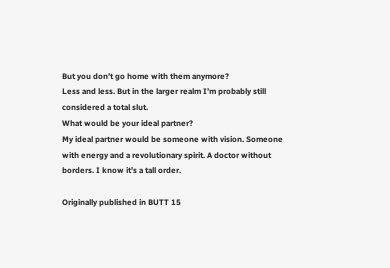But you don’t go home with them anymore?
Less and less. But in the larger realm I’m probably still considered a total slut.
What would be your ideal partner?
My ideal partner would be someone with vision. Someone with energy and a revolutionary spirit. A doctor without borders. I know it’s a tall order.

Originally published in BUTT 15